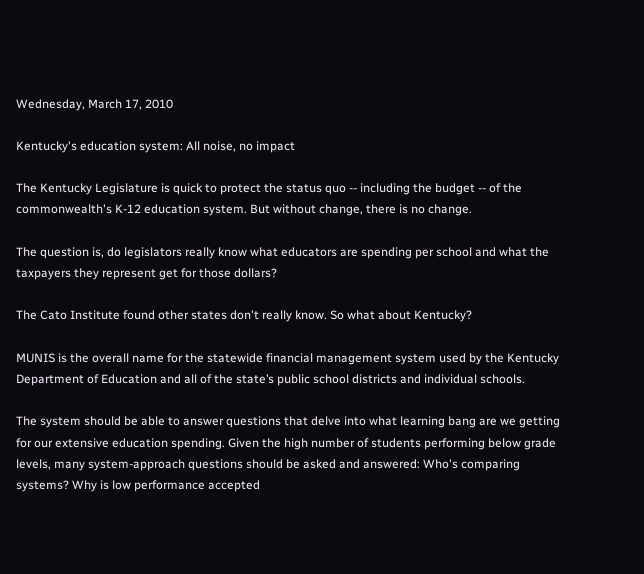Wednesday, March 17, 2010

Kentucky's education system: All noise, no impact

The Kentucky Legislature is quick to protect the status quo -- including the budget -- of the commonwealth's K-12 education system. But without change, there is no change.

The question is, do legislators really know what educators are spending per school and what the taxpayers they represent get for those dollars?

The Cato Institute found other states don't really know. So what about Kentucky?

MUNIS is the overall name for the statewide financial management system used by the Kentucky Department of Education and all of the state’s public school districts and individual schools.

The system should be able to answer questions that delve into what learning bang are we getting for our extensive education spending. Given the high number of students performing below grade levels, many system-approach questions should be asked and answered: Who's comparing systems? Why is low performance accepted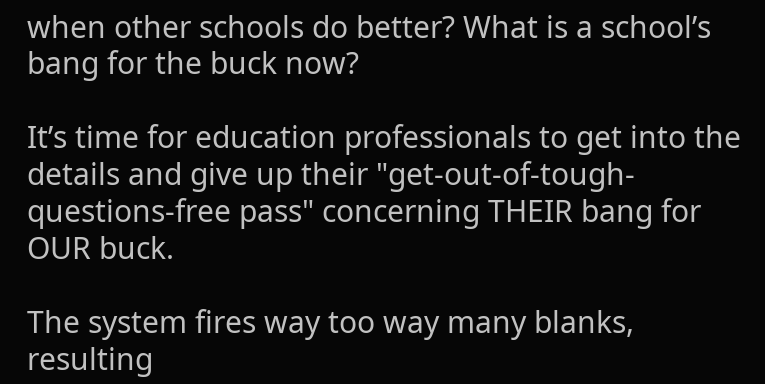when other schools do better? What is a school’s bang for the buck now?

It’s time for education professionals to get into the details and give up their "get-out-of-tough-questions-free pass" concerning THEIR bang for OUR buck.

The system fires way too way many blanks, resulting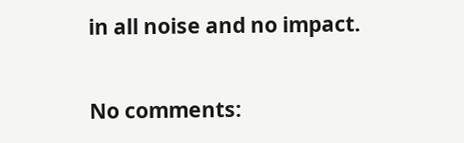in all noise and no impact.

No comments: